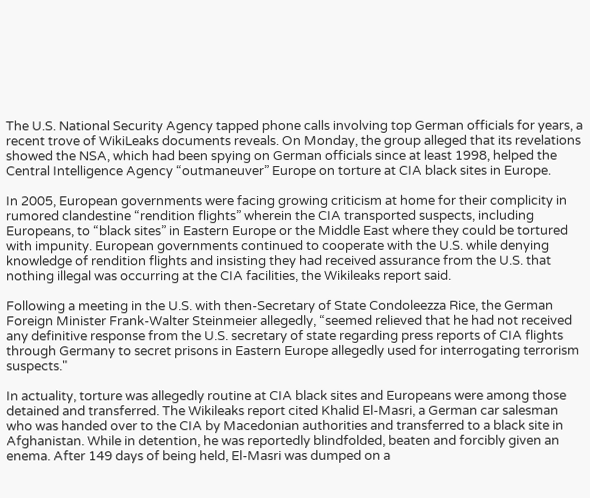The U.S. National Security Agency tapped phone calls involving top German officials for years, a recent trove of WikiLeaks documents reveals. On Monday, the group alleged that its revelations showed the NSA, which had been spying on German officials since at least 1998, helped the Central Intelligence Agency “outmaneuver” Europe on torture at CIA black sites in Europe.

In 2005, European governments were facing growing criticism at home for their complicity in rumored clandestine “rendition flights” wherein the CIA transported suspects, including Europeans, to “black sites” in Eastern Europe or the Middle East where they could be tortured with impunity. European governments continued to cooperate with the U.S. while denying knowledge of rendition flights and insisting they had received assurance from the U.S. that nothing illegal was occurring at the CIA facilities, the Wikileaks report said.

Following a meeting in the U.S. with then-Secretary of State Condoleezza Rice, the German Foreign Minister Frank-Walter Steinmeier allegedly, “seemed relieved that he had not received any definitive response from the U.S. secretary of state regarding press reports of CIA flights through Germany to secret prisons in Eastern Europe allegedly used for interrogating terrorism suspects."

In actuality, torture was allegedly routine at CIA black sites and Europeans were among those detained and transferred. The Wikileaks report cited Khalid El-Masri, a German car salesman who was handed over to the CIA by Macedonian authorities and transferred to a black site in Afghanistan. While in detention, he was reportedly blindfolded, beaten and forcibly given an enema. After 149 days of being held, El-Masri was dumped on a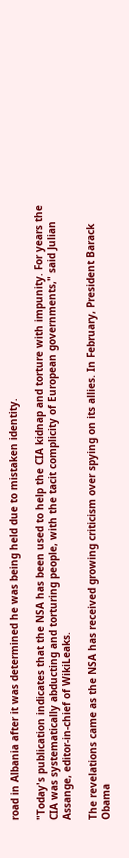road in Albania after it was determined he was being held due to mistaken identity.

"Today's publication indicates that the NSA has been used to help the CIA kidnap and torture with impunity. For years the CIA was systematically abducting and torturing people, with the tacit complicity of European governments," said Julian Assange, editor-in-chief of WikiLeaks.

The revelations came as the NSA has received growing criticism over spying on its allies. In February, President Barack Obama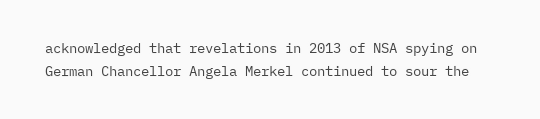acknowledged that revelations in 2013 of NSA spying on German Chancellor Angela Merkel continued to sour the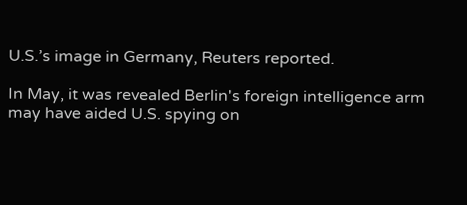U.S.’s image in Germany, Reuters reported.

In May, it was revealed Berlin's foreign intelligence arm may have aided U.S. spying on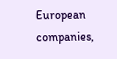European companies,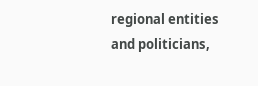regional entities and politicians,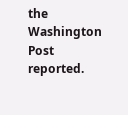the Washington Post reported.